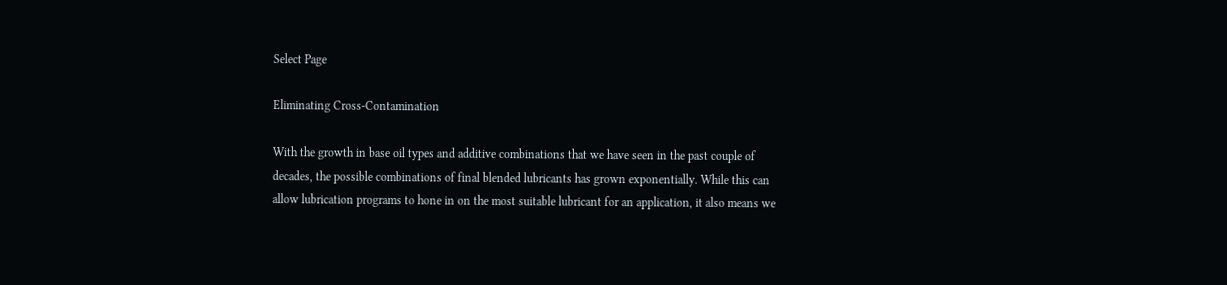Select Page

Eliminating Cross-Contamination

With the growth in base oil types and additive combinations that we have seen in the past couple of decades, the possible combinations of final blended lubricants has grown exponentially. While this can allow lubrication programs to hone in on the most suitable lubricant for an application, it also means we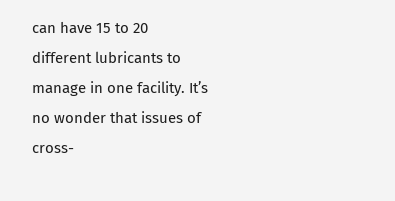can have 15 to 20 different lubricants to manage in one facility. It’s no wonder that issues of cross-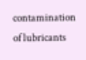contamination of lubricants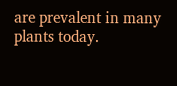are prevalent in many plants today.